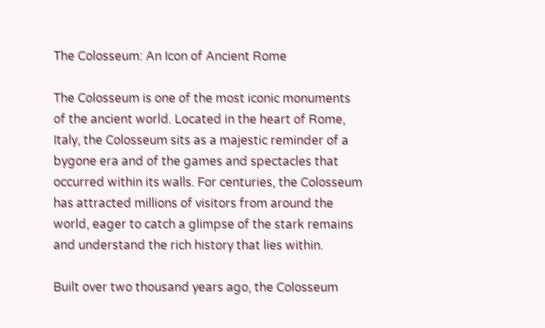The Colosseum: An Icon of Ancient Rome

The Colosseum is one of the most iconic monuments of the ancient world. Located in the heart of Rome, Italy, the Colosseum sits as a majestic reminder of a bygone era and of the games and spectacles that occurred within its walls. For centuries, the Colosseum has attracted millions of visitors from around the world, eager to catch a glimpse of the stark remains and understand the rich history that lies within.

Built over two thousand years ago, the Colosseum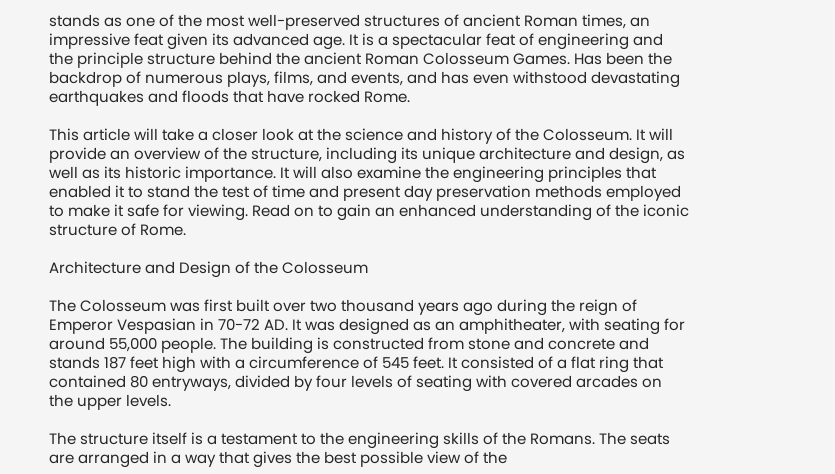stands as one of the most well-preserved structures of ancient Roman times, an impressive feat given its advanced age. It is a spectacular feat of engineering and the principle structure behind the ancient Roman Colosseum Games. Has been the backdrop of numerous plays, films, and events, and has even withstood devastating earthquakes and floods that have rocked Rome.

This article will take a closer look at the science and history of the Colosseum. It will provide an overview of the structure, including its unique architecture and design, as well as its historic importance. It will also examine the engineering principles that enabled it to stand the test of time and present day preservation methods employed to make it safe for viewing. Read on to gain an enhanced understanding of the iconic structure of Rome.

Architecture and Design of the Colosseum

The Colosseum was first built over two thousand years ago during the reign of Emperor Vespasian in 70-72 AD. It was designed as an amphitheater, with seating for around 55,000 people. The building is constructed from stone and concrete and stands 187 feet high with a circumference of 545 feet. It consisted of a flat ring that contained 80 entryways, divided by four levels of seating with covered arcades on the upper levels.

The structure itself is a testament to the engineering skills of the Romans. The seats are arranged in a way that gives the best possible view of the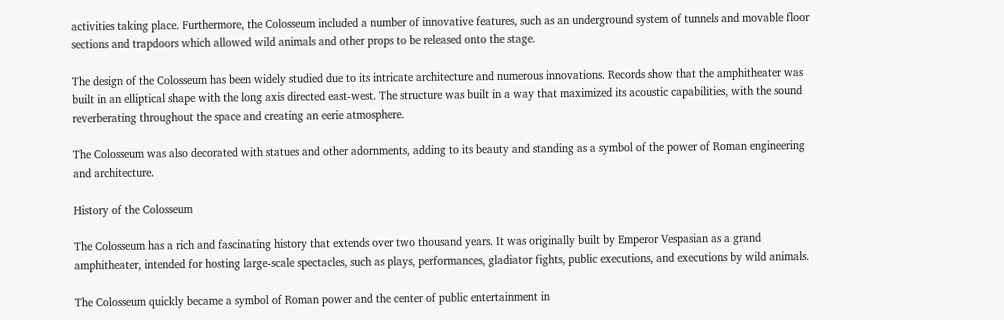activities taking place. Furthermore, the Colosseum included a number of innovative features, such as an underground system of tunnels and movable floor sections and trapdoors which allowed wild animals and other props to be released onto the stage.

The design of the Colosseum has been widely studied due to its intricate architecture and numerous innovations. Records show that the amphitheater was built in an elliptical shape with the long axis directed east-west. The structure was built in a way that maximized its acoustic capabilities, with the sound reverberating throughout the space and creating an eerie atmosphere.

The Colosseum was also decorated with statues and other adornments, adding to its beauty and standing as a symbol of the power of Roman engineering and architecture.

History of the Colosseum

The Colosseum has a rich and fascinating history that extends over two thousand years. It was originally built by Emperor Vespasian as a grand amphitheater, intended for hosting large-scale spectacles, such as plays, performances, gladiator fights, public executions, and executions by wild animals.

The Colosseum quickly became a symbol of Roman power and the center of public entertainment in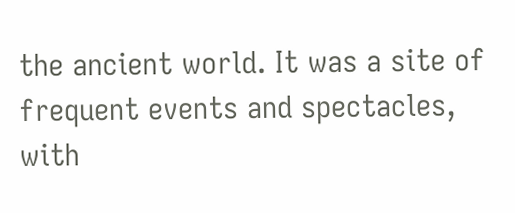the ancient world. It was a site of frequent events and spectacles, with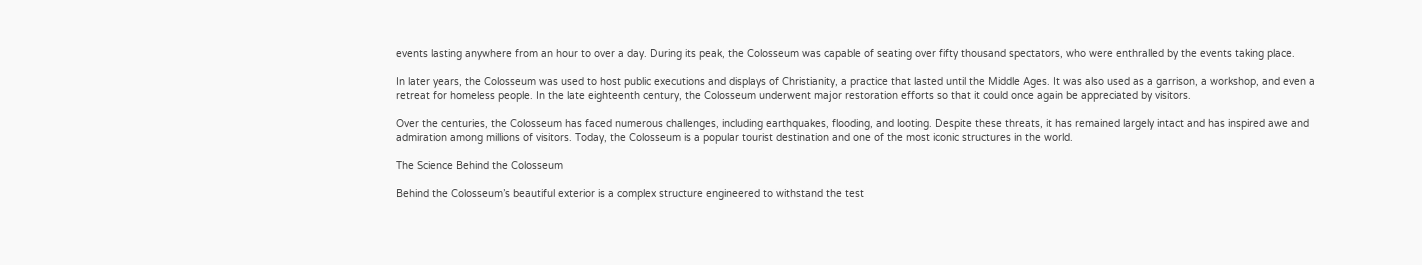events lasting anywhere from an hour to over a day. During its peak, the Colosseum was capable of seating over fifty thousand spectators, who were enthralled by the events taking place.

In later years, the Colosseum was used to host public executions and displays of Christianity, a practice that lasted until the Middle Ages. It was also used as a garrison, a workshop, and even a retreat for homeless people. In the late eighteenth century, the Colosseum underwent major restoration efforts so that it could once again be appreciated by visitors.

Over the centuries, the Colosseum has faced numerous challenges, including earthquakes, flooding, and looting. Despite these threats, it has remained largely intact and has inspired awe and admiration among millions of visitors. Today, the Colosseum is a popular tourist destination and one of the most iconic structures in the world.

The Science Behind the Colosseum

Behind the Colosseum’s beautiful exterior is a complex structure engineered to withstand the test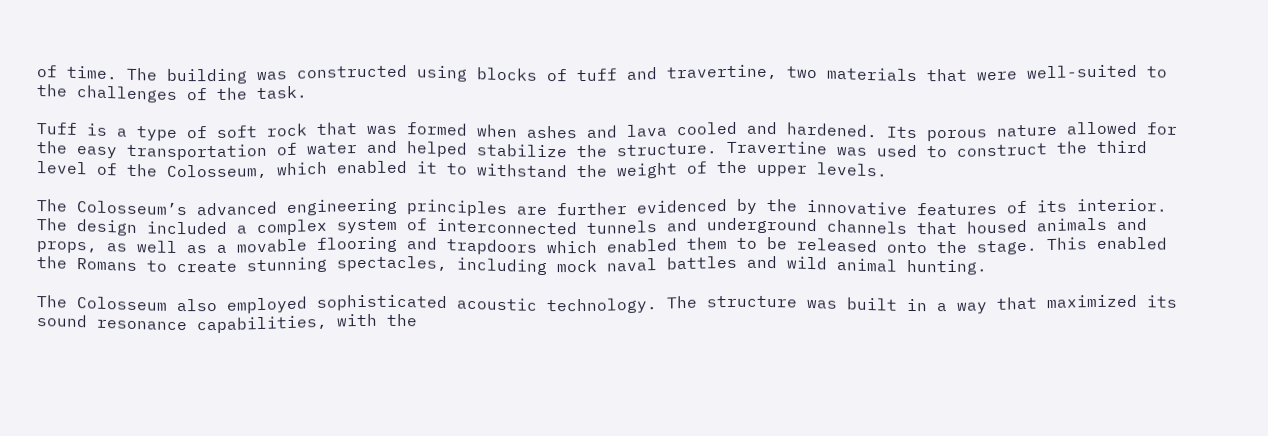of time. The building was constructed using blocks of tuff and travertine, two materials that were well-suited to the challenges of the task.

Tuff is a type of soft rock that was formed when ashes and lava cooled and hardened. Its porous nature allowed for the easy transportation of water and helped stabilize the structure. Travertine was used to construct the third level of the Colosseum, which enabled it to withstand the weight of the upper levels.

The Colosseum’s advanced engineering principles are further evidenced by the innovative features of its interior. The design included a complex system of interconnected tunnels and underground channels that housed animals and props, as well as a movable flooring and trapdoors which enabled them to be released onto the stage. This enabled the Romans to create stunning spectacles, including mock naval battles and wild animal hunting.

The Colosseum also employed sophisticated acoustic technology. The structure was built in a way that maximized its sound resonance capabilities, with the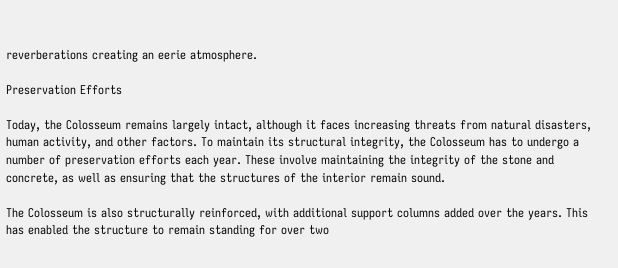reverberations creating an eerie atmosphere.

Preservation Efforts

Today, the Colosseum remains largely intact, although it faces increasing threats from natural disasters, human activity, and other factors. To maintain its structural integrity, the Colosseum has to undergo a number of preservation efforts each year. These involve maintaining the integrity of the stone and concrete, as well as ensuring that the structures of the interior remain sound.

The Colosseum is also structurally reinforced, with additional support columns added over the years. This has enabled the structure to remain standing for over two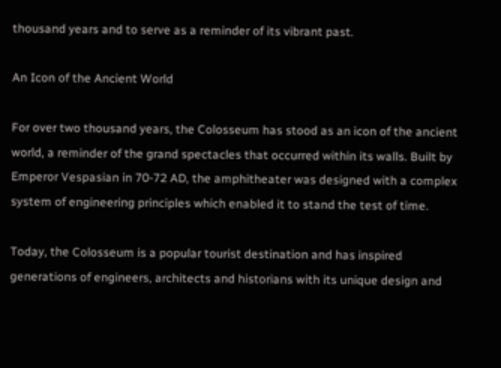thousand years and to serve as a reminder of its vibrant past.

An Icon of the Ancient World

For over two thousand years, the Colosseum has stood as an icon of the ancient world, a reminder of the grand spectacles that occurred within its walls. Built by Emperor Vespasian in 70-72 AD, the amphitheater was designed with a complex system of engineering principles which enabled it to stand the test of time.

Today, the Colosseum is a popular tourist destination and has inspired generations of engineers, architects and historians with its unique design and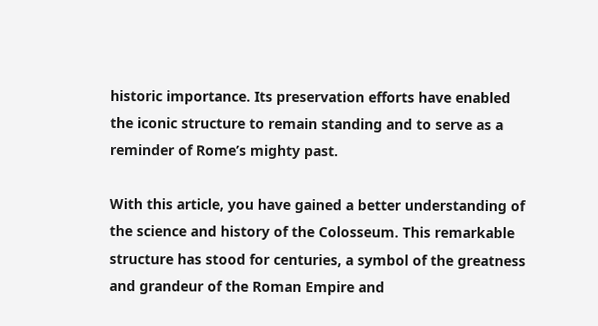historic importance. Its preservation efforts have enabled the iconic structure to remain standing and to serve as a reminder of Rome’s mighty past.

With this article, you have gained a better understanding of the science and history of the Colosseum. This remarkable structure has stood for centuries, a symbol of the greatness and grandeur of the Roman Empire and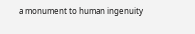a monument to human ingenuity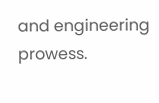and engineering prowess.